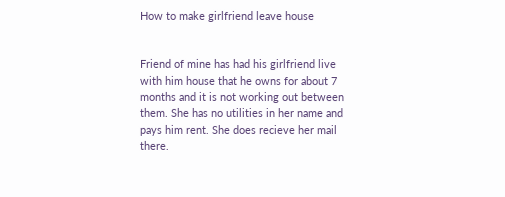How to make girlfriend leave house


Friend of mine has had his girlfriend live with him house that he owns for about 7 months and it is not working out between them. She has no utilities in her name and pays him rent. She does recieve her mail there.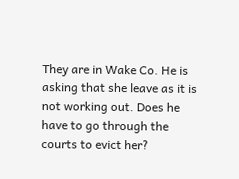They are in Wake Co. He is asking that she leave as it is not working out. Does he have to go through the courts to evict her?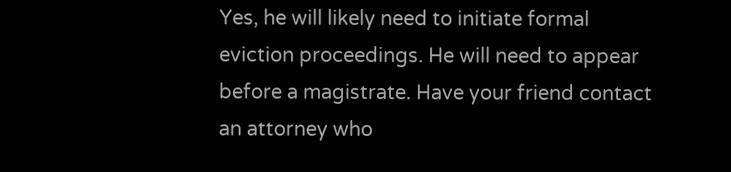Yes, he will likely need to initiate formal eviction proceedings. He will need to appear before a magistrate. Have your friend contact an attorney who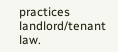practices landlord/tenant law.